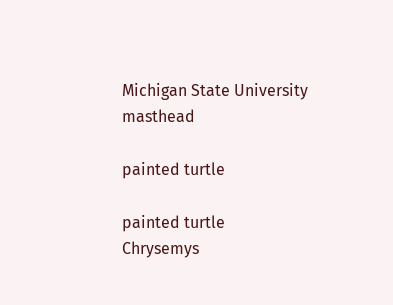Michigan State University masthead

painted turtle

painted turtle
Chrysemys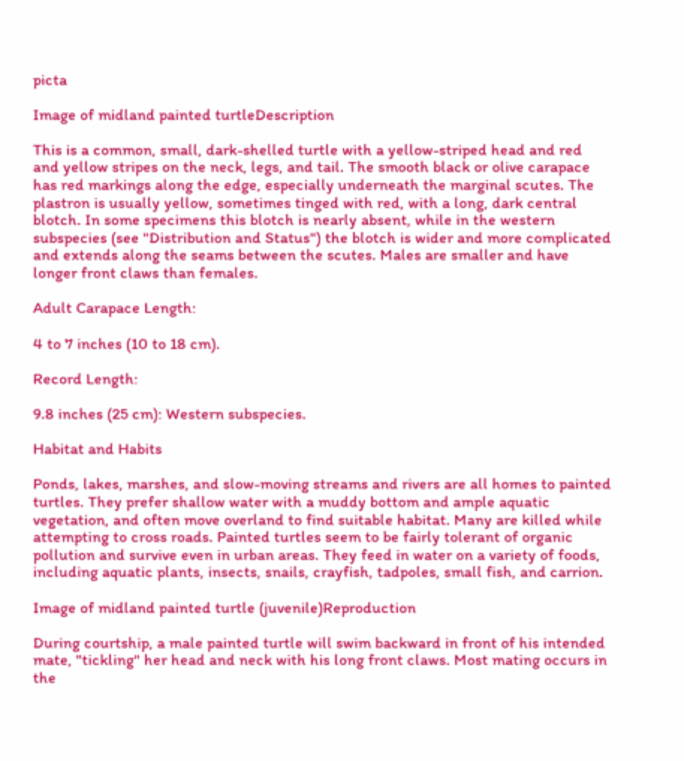picta

Image of midland painted turtleDescription

This is a common, small, dark-shelled turtle with a yellow-striped head and red and yellow stripes on the neck, legs, and tail. The smooth black or olive carapace has red markings along the edge, especially underneath the marginal scutes. The plastron is usually yellow, sometimes tinged with red, with a long, dark central blotch. In some specimens this blotch is nearly absent, while in the western subspecies (see "Distribution and Status") the blotch is wider and more complicated and extends along the seams between the scutes. Males are smaller and have longer front claws than females.

Adult Carapace Length:

4 to 7 inches (10 to 18 cm).

Record Length:

9.8 inches (25 cm): Western subspecies.

Habitat and Habits

Ponds, lakes, marshes, and slow-moving streams and rivers are all homes to painted turtles. They prefer shallow water with a muddy bottom and ample aquatic vegetation, and often move overland to find suitable habitat. Many are killed while attempting to cross roads. Painted turtles seem to be fairly tolerant of organic pollution and survive even in urban areas. They feed in water on a variety of foods, including aquatic plants, insects, snails, crayfish, tadpoles, small fish, and carrion.

Image of midland painted turtle (juvenile)Reproduction

During courtship, a male painted turtle will swim backward in front of his intended mate, "tickling" her head and neck with his long front claws. Most mating occurs in the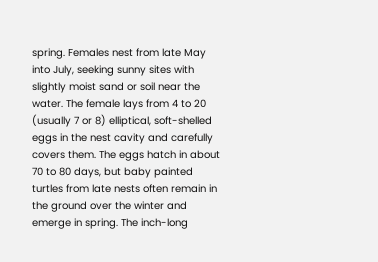spring. Females nest from late May into July, seeking sunny sites with slightly moist sand or soil near the water. The female lays from 4 to 20 (usually 7 or 8) elliptical, soft-shelled eggs in the nest cavity and carefully covers them. The eggs hatch in about 70 to 80 days, but baby painted turtles from late nests often remain in the ground over the winter and emerge in spring. The inch-long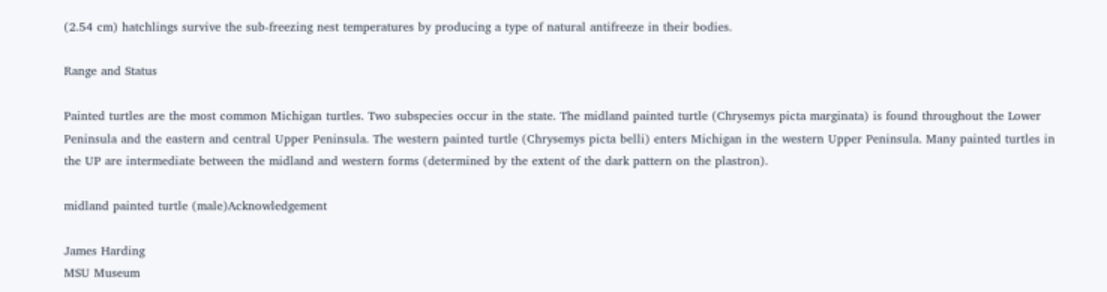(2.54 cm) hatchlings survive the sub-freezing nest temperatures by producing a type of natural antifreeze in their bodies.

Range and Status

Painted turtles are the most common Michigan turtles. Two subspecies occur in the state. The midland painted turtle (Chrysemys picta marginata) is found throughout the Lower Peninsula and the eastern and central Upper Peninsula. The western painted turtle (Chrysemys picta belli) enters Michigan in the western Upper Peninsula. Many painted turtles in the UP are intermediate between the midland and western forms (determined by the extent of the dark pattern on the plastron).

midland painted turtle (male)Acknowledgement

James Harding
MSU Museum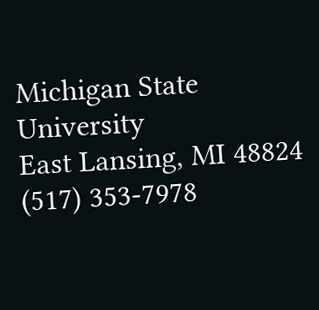Michigan State University
East Lansing, MI 48824
(517) 353-7978